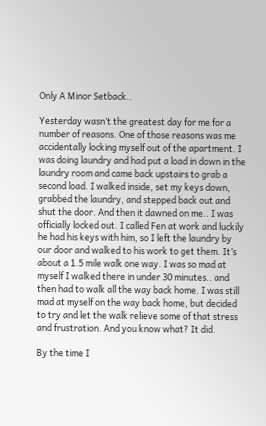Only A Minor Setback..

Yesterday wasn’t the greatest day for me for a number of reasons. One of those reasons was me accidentally locking myself out of the apartment. I was doing laundry and had put a load in down in the laundry room and came back upstairs to grab a second load. I walked inside, set my keys down, grabbed the laundry, and stepped back out and shut the door. And then it dawned on me.. I was officially locked out. I called Fen at work and luckily he had his keys with him, so I left the laundry by our door and walked to his work to get them. It’s about a 1.5 mile walk one way. I was so mad at myself I walked there in under 30 minutes.. and then had to walk all the way back home. I was still mad at myself on the way back home, but decided to try and let the walk relieve some of that stress and frustration. And you know what? It did.

By the time I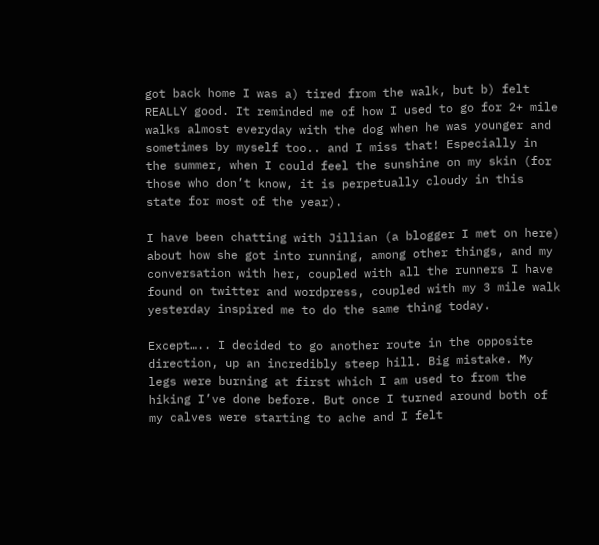got back home I was a) tired from the walk, but b) felt REALLY good. It reminded me of how I used to go for 2+ mile walks almost everyday with the dog when he was younger and sometimes by myself too.. and I miss that! Especially in the summer, when I could feel the sunshine on my skin (for those who don’t know, it is perpetually cloudy in this state for most of the year).

I have been chatting with Jillian (a blogger I met on here) about how she got into running, among other things, and my conversation with her, coupled with all the runners I have found on twitter and wordpress, coupled with my 3 mile walk yesterday inspired me to do the same thing today.

Except….. I decided to go another route in the opposite direction, up an incredibly steep hill. Big mistake. My legs were burning at first which I am used to from the hiking I’ve done before. But once I turned around both of my calves were starting to ache and I felt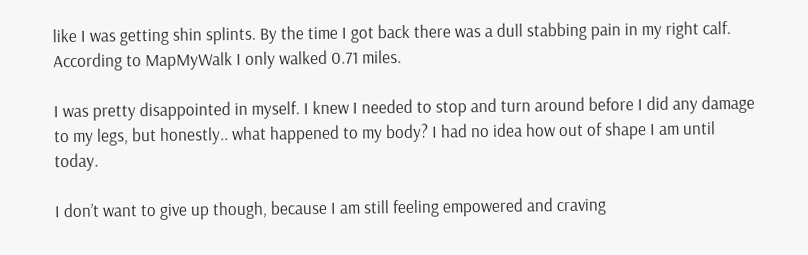like I was getting shin splints. By the time I got back there was a dull stabbing pain in my right calf. According to MapMyWalk I only walked 0.71 miles.

I was pretty disappointed in myself. I knew I needed to stop and turn around before I did any damage to my legs, but honestly.. what happened to my body? I had no idea how out of shape I am until today.

I don’t want to give up though, because I am still feeling empowered and craving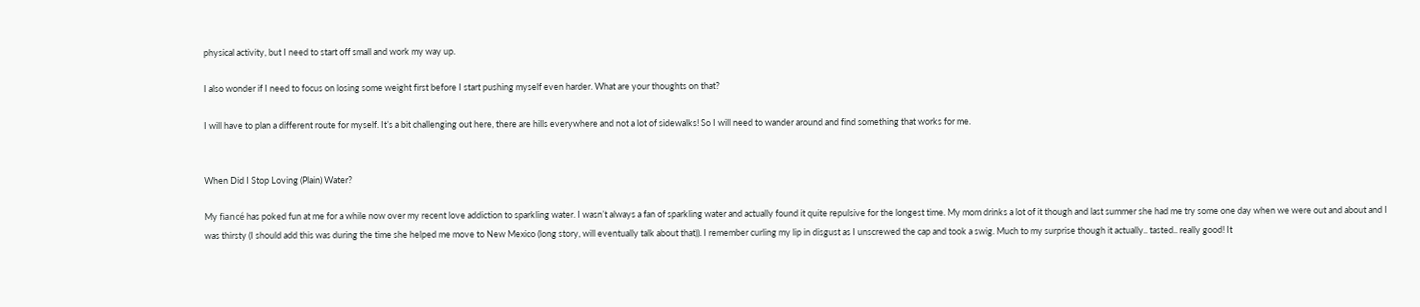physical activity, but I need to start off small and work my way up.

I also wonder if I need to focus on losing some weight first before I start pushing myself even harder. What are your thoughts on that?

I will have to plan a different route for myself. It’s a bit challenging out here, there are hills everywhere and not a lot of sidewalks! So I will need to wander around and find something that works for me.


When Did I Stop Loving (Plain) Water?

My fiancé has poked fun at me for a while now over my recent love addiction to sparkling water. I wasn’t always a fan of sparkling water and actually found it quite repulsive for the longest time. My mom drinks a lot of it though and last summer she had me try some one day when we were out and about and I was thirsty (I should add this was during the time she helped me move to New Mexico (long story, will eventually talk about that)). I remember curling my lip in disgust as I unscrewed the cap and took a swig. Much to my surprise though it actually.. tasted.. really good! It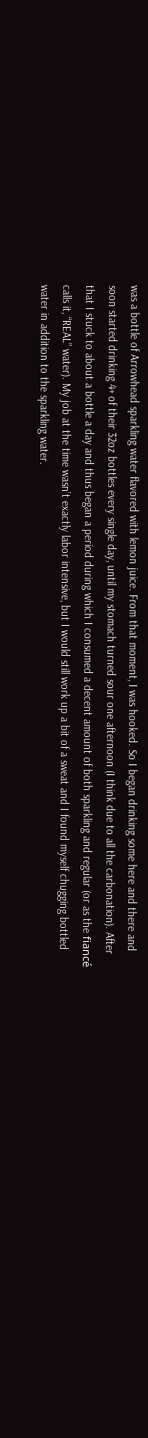was a bottle of Arrowhead sparkling water flavored with lemon juice. From that moment, I was hooked. So I began drinking some here and there and soon started drinking 4+ of their 32oz bottles every single day, until my stomach turned sour one afternoon (I think due to all the carbonation). After that I stuck to about a bottle a day and thus began a period during which I consumed a decent amount of both sparkling and regular (or as the fiancé calls it, “REAL” water). My job at the time wasn’t exactly labor intensive, but I would still work up a bit of a sweat and I found myself chugging bottled water in addition to the sparkling water.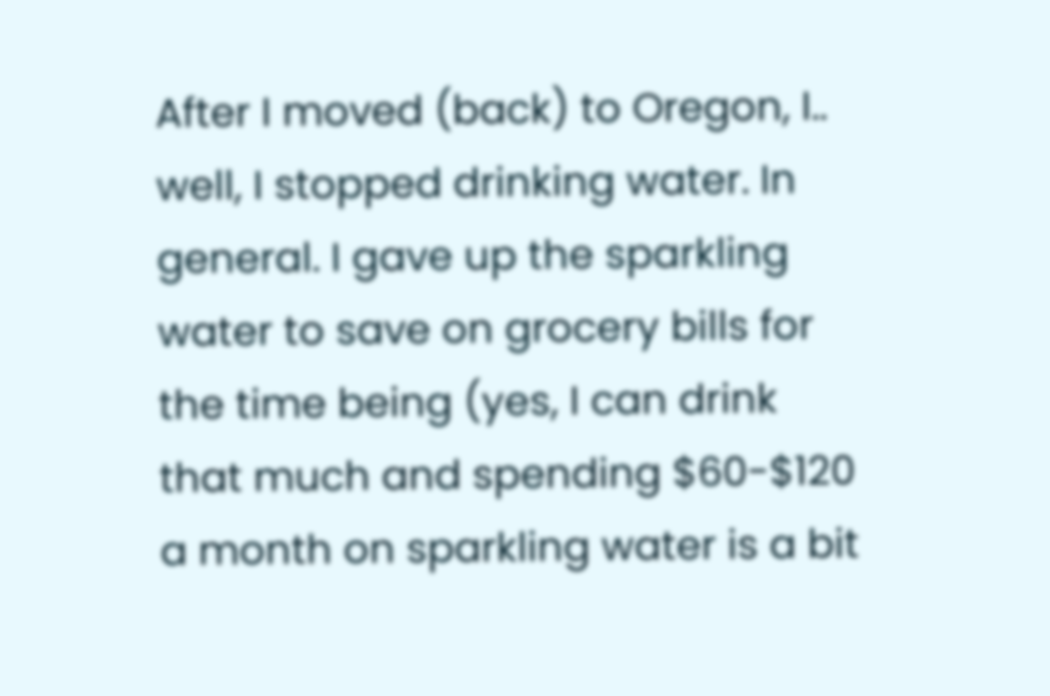After I moved (back) to Oregon, I.. well, I stopped drinking water. In general. I gave up the sparkling water to save on grocery bills for the time being (yes, I can drink that much and spending $60-$120 a month on sparkling water is a bit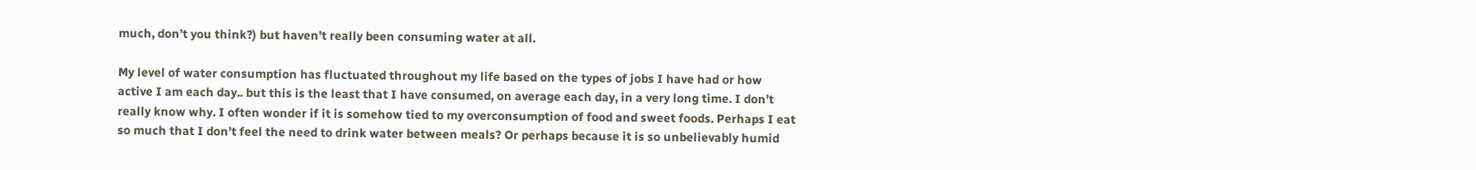much, don’t you think?) but haven’t really been consuming water at all.

My level of water consumption has fluctuated throughout my life based on the types of jobs I have had or how active I am each day.. but this is the least that I have consumed, on average each day, in a very long time. I don’t really know why. I often wonder if it is somehow tied to my overconsumption of food and sweet foods. Perhaps I eat so much that I don’t feel the need to drink water between meals? Or perhaps because it is so unbelievably humid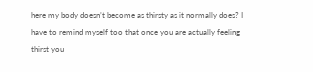here my body doesn’t become as thirsty as it normally does? I have to remind myself too that once you are actually feeling thirst you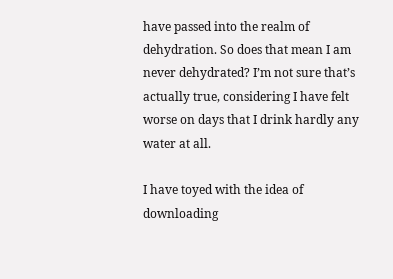have passed into the realm of dehydration. So does that mean I am never dehydrated? I’m not sure that’s actually true, considering I have felt worse on days that I drink hardly any water at all.

I have toyed with the idea of downloading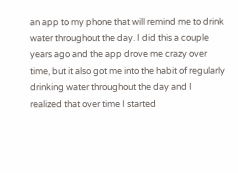an app to my phone that will remind me to drink water throughout the day. I did this a couple years ago and the app drove me crazy over time, but it also got me into the habit of regularly drinking water throughout the day and I realized that over time I started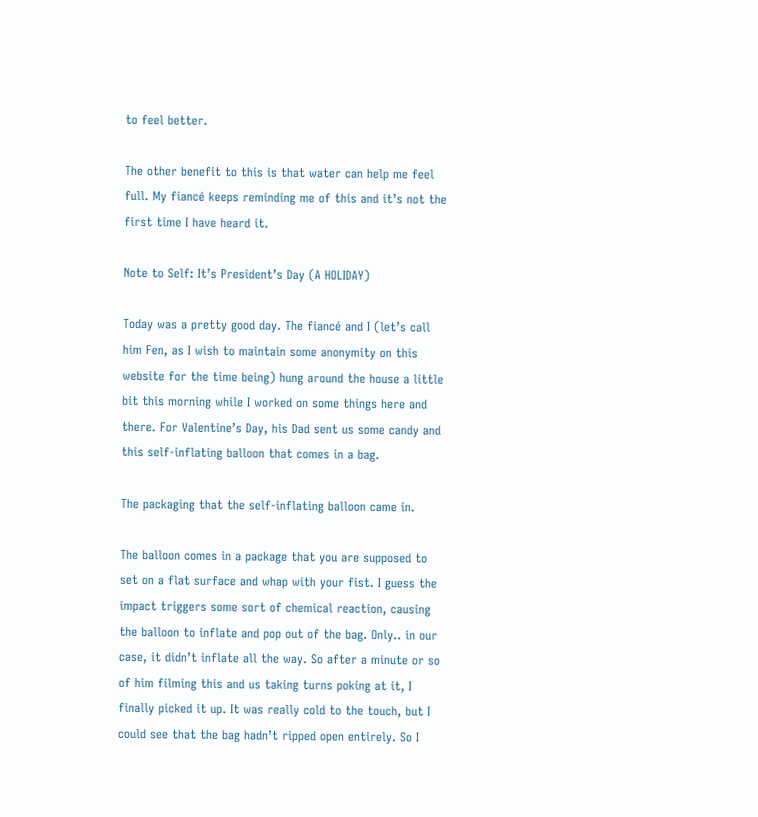to feel better.

The other benefit to this is that water can help me feel full. My fiancé keeps reminding me of this and it’s not the first time I have heard it.

Note to Self: It’s President’s Day (A HOLIDAY)

Today was a pretty good day. The fiancé and I (let’s call him Fen, as I wish to maintain some anonymity on this website for the time being) hung around the house a little bit this morning while I worked on some things here and there. For Valentine’s Day, his Dad sent us some candy and this self-inflating balloon that comes in a bag.

The packaging that the self-inflating balloon came in.

The balloon comes in a package that you are supposed to set on a flat surface and whap with your fist. I guess the impact triggers some sort of chemical reaction, causing the balloon to inflate and pop out of the bag. Only.. in our case, it didn’t inflate all the way. So after a minute or so of him filming this and us taking turns poking at it, I finally picked it up. It was really cold to the touch, but I could see that the bag hadn’t ripped open entirely. So I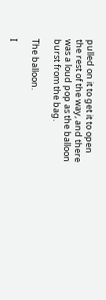pulled on it to get it to open the rest of the way, and there was a loud pop as the balloon burst from the bag.

The balloon.

I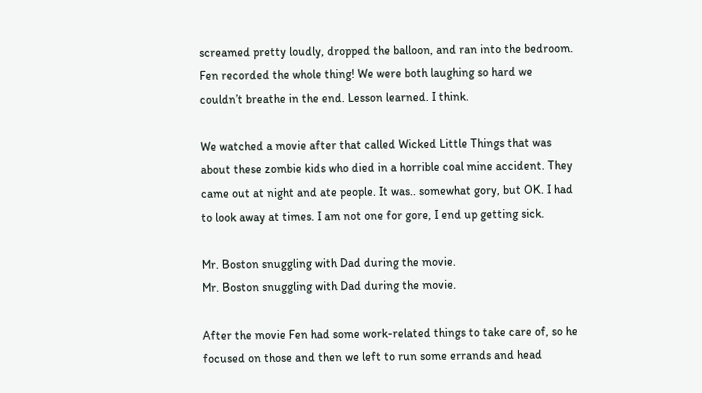screamed pretty loudly, dropped the balloon, and ran into the bedroom. Fen recorded the whole thing! We were both laughing so hard we couldn’t breathe in the end. Lesson learned. I think.

We watched a movie after that called Wicked Little Things that was about these zombie kids who died in a horrible coal mine accident. They came out at night and ate people. It was.. somewhat gory, but OK. I had to look away at times. I am not one for gore, I end up getting sick.

Mr. Boston snuggling with Dad during the movie.
Mr. Boston snuggling with Dad during the movie.

After the movie Fen had some work-related things to take care of, so he focused on those and then we left to run some errands and head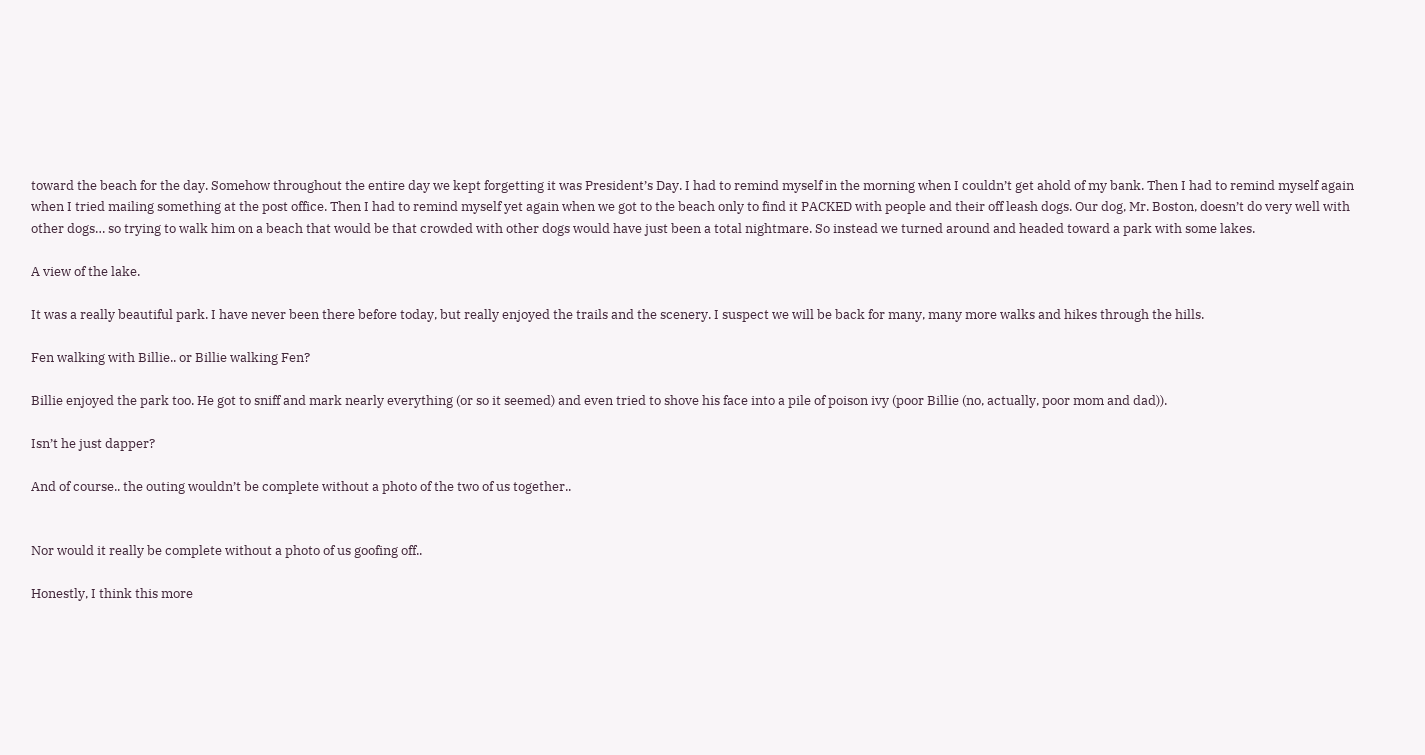toward the beach for the day. Somehow throughout the entire day we kept forgetting it was President’s Day. I had to remind myself in the morning when I couldn’t get ahold of my bank. Then I had to remind myself again when I tried mailing something at the post office. Then I had to remind myself yet again when we got to the beach only to find it PACKED with people and their off leash dogs. Our dog, Mr. Boston, doesn’t do very well with other dogs… so trying to walk him on a beach that would be that crowded with other dogs would have just been a total nightmare. So instead we turned around and headed toward a park with some lakes.

A view of the lake.

It was a really beautiful park. I have never been there before today, but really enjoyed the trails and the scenery. I suspect we will be back for many, many more walks and hikes through the hills.

Fen walking with Billie.. or Billie walking Fen?

Billie enjoyed the park too. He got to sniff and mark nearly everything (or so it seemed) and even tried to shove his face into a pile of poison ivy (poor Billie (no, actually, poor mom and dad)).

Isn’t he just dapper?

And of course.. the outing wouldn’t be complete without a photo of the two of us together..


Nor would it really be complete without a photo of us goofing off..

Honestly, I think this more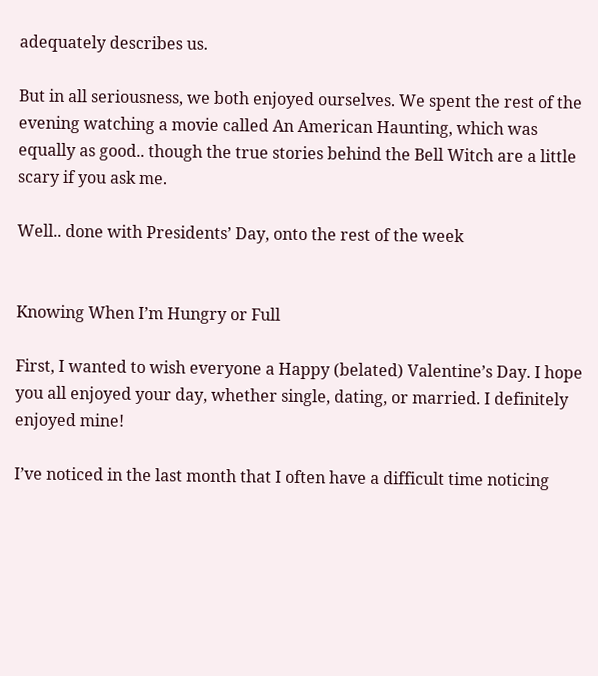adequately describes us.

But in all seriousness, we both enjoyed ourselves. We spent the rest of the evening watching a movie called An American Haunting, which was equally as good.. though the true stories behind the Bell Witch are a little scary if you ask me.

Well.. done with Presidents’ Day, onto the rest of the week


Knowing When I’m Hungry or Full

First, I wanted to wish everyone a Happy (belated) Valentine’s Day. I hope you all enjoyed your day, whether single, dating, or married. I definitely enjoyed mine!

I’ve noticed in the last month that I often have a difficult time noticing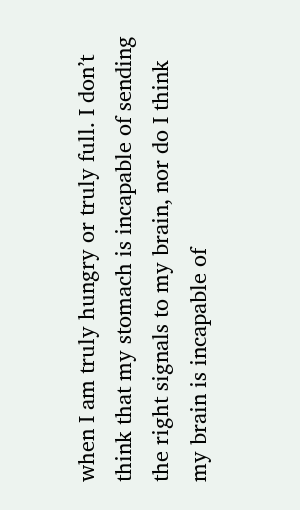when I am truly hungry or truly full. I don’t think that my stomach is incapable of sending the right signals to my brain, nor do I think my brain is incapable of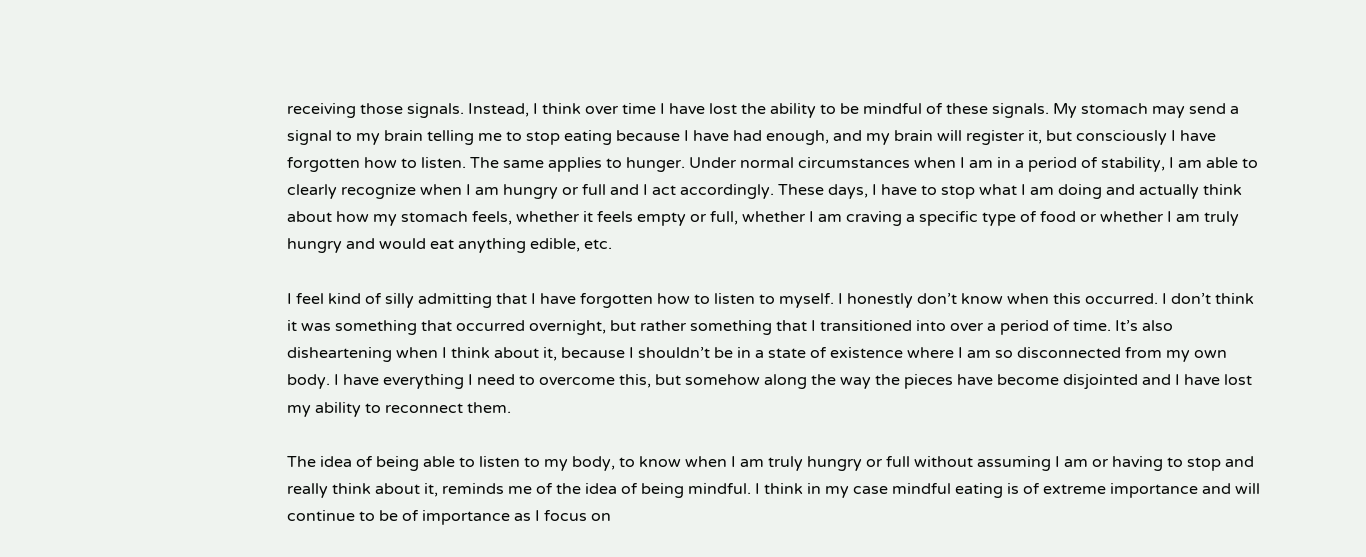receiving those signals. Instead, I think over time I have lost the ability to be mindful of these signals. My stomach may send a signal to my brain telling me to stop eating because I have had enough, and my brain will register it, but consciously I have forgotten how to listen. The same applies to hunger. Under normal circumstances when I am in a period of stability, I am able to clearly recognize when I am hungry or full and I act accordingly. These days, I have to stop what I am doing and actually think about how my stomach feels, whether it feels empty or full, whether I am craving a specific type of food or whether I am truly hungry and would eat anything edible, etc.

I feel kind of silly admitting that I have forgotten how to listen to myself. I honestly don’t know when this occurred. I don’t think it was something that occurred overnight, but rather something that I transitioned into over a period of time. It’s also disheartening when I think about it, because I shouldn’t be in a state of existence where I am so disconnected from my own body. I have everything I need to overcome this, but somehow along the way the pieces have become disjointed and I have lost my ability to reconnect them.

The idea of being able to listen to my body, to know when I am truly hungry or full without assuming I am or having to stop and really think about it, reminds me of the idea of being mindful. I think in my case mindful eating is of extreme importance and will continue to be of importance as I focus on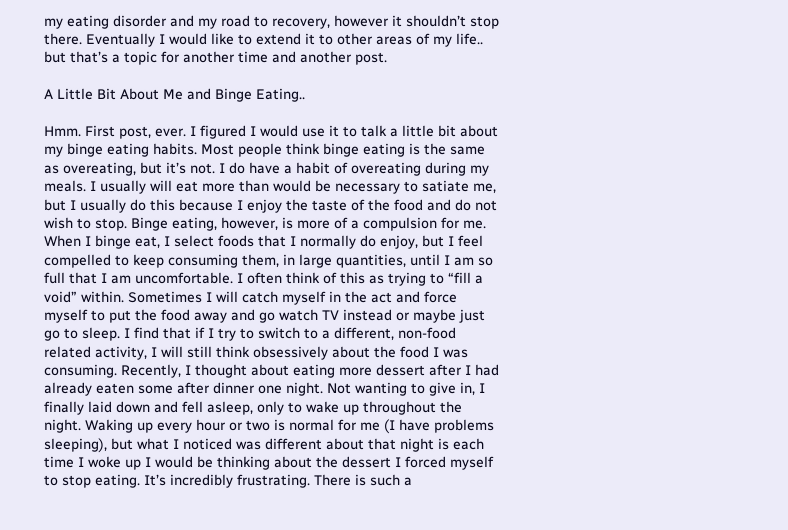my eating disorder and my road to recovery, however it shouldn’t stop there. Eventually I would like to extend it to other areas of my life.. but that’s a topic for another time and another post.

A Little Bit About Me and Binge Eating..

Hmm. First post, ever. I figured I would use it to talk a little bit about my binge eating habits. Most people think binge eating is the same as overeating, but it’s not. I do have a habit of overeating during my meals. I usually will eat more than would be necessary to satiate me, but I usually do this because I enjoy the taste of the food and do not wish to stop. Binge eating, however, is more of a compulsion for me. When I binge eat, I select foods that I normally do enjoy, but I feel compelled to keep consuming them, in large quantities, until I am so full that I am uncomfortable. I often think of this as trying to “fill a void” within. Sometimes I will catch myself in the act and force myself to put the food away and go watch TV instead or maybe just go to sleep. I find that if I try to switch to a different, non-food related activity, I will still think obsessively about the food I was consuming. Recently, I thought about eating more dessert after I had already eaten some after dinner one night. Not wanting to give in, I finally laid down and fell asleep, only to wake up throughout the night. Waking up every hour or two is normal for me (I have problems sleeping), but what I noticed was different about that night is each time I woke up I would be thinking about the dessert I forced myself to stop eating. It’s incredibly frustrating. There is such a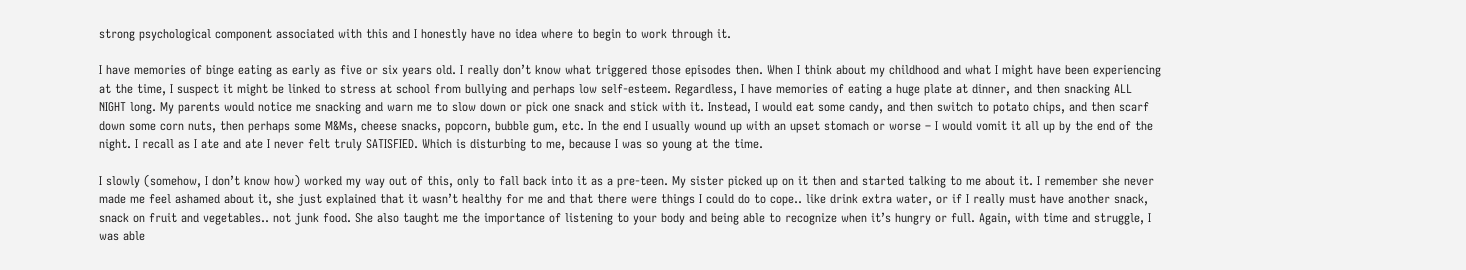strong psychological component associated with this and I honestly have no idea where to begin to work through it.

I have memories of binge eating as early as five or six years old. I really don’t know what triggered those episodes then. When I think about my childhood and what I might have been experiencing at the time, I suspect it might be linked to stress at school from bullying and perhaps low self-esteem. Regardless, I have memories of eating a huge plate at dinner, and then snacking ALL NIGHT long. My parents would notice me snacking and warn me to slow down or pick one snack and stick with it. Instead, I would eat some candy, and then switch to potato chips, and then scarf down some corn nuts, then perhaps some M&Ms, cheese snacks, popcorn, bubble gum, etc. In the end I usually wound up with an upset stomach or worse – I would vomit it all up by the end of the night. I recall as I ate and ate I never felt truly SATISFIED. Which is disturbing to me, because I was so young at the time.

I slowly (somehow, I don’t know how) worked my way out of this, only to fall back into it as a pre-teen. My sister picked up on it then and started talking to me about it. I remember she never made me feel ashamed about it, she just explained that it wasn’t healthy for me and that there were things I could do to cope.. like drink extra water, or if I really must have another snack, snack on fruit and vegetables.. not junk food. She also taught me the importance of listening to your body and being able to recognize when it’s hungry or full. Again, with time and struggle, I was able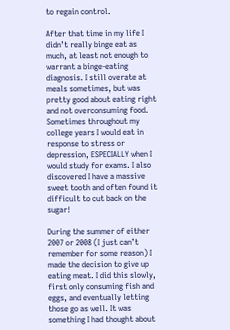to regain control.

After that time in my life I didn’t really binge eat as much, at least not enough to warrant a binge-eating diagnosis. I still overate at meals sometimes, but was pretty good about eating right and not overconsuming food. Sometimes throughout my college years I would eat in response to stress or depression, ESPECIALLY when I would study for exams. I also discovered I have a massive sweet tooth and often found it difficult to cut back on the sugar!

During the summer of either 2007 or 2008 (I just can’t remember for some reason) I made the decision to give up eating meat. I did this slowly, first only consuming fish and eggs, and eventually letting those go as well. It was something I had thought about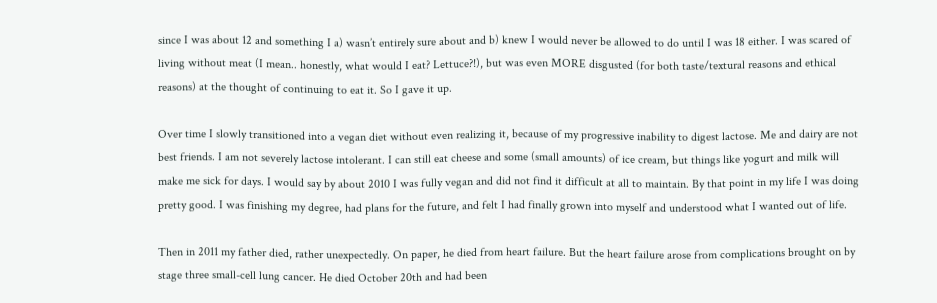since I was about 12 and something I a) wasn’t entirely sure about and b) knew I would never be allowed to do until I was 18 either. I was scared of living without meat (I mean.. honestly, what would I eat? Lettuce?!), but was even MORE disgusted (for both taste/textural reasons and ethical reasons) at the thought of continuing to eat it. So I gave it up.

Over time I slowly transitioned into a vegan diet without even realizing it, because of my progressive inability to digest lactose. Me and dairy are not best friends. I am not severely lactose intolerant. I can still eat cheese and some (small amounts) of ice cream, but things like yogurt and milk will make me sick for days. I would say by about 2010 I was fully vegan and did not find it difficult at all to maintain. By that point in my life I was doing pretty good. I was finishing my degree, had plans for the future, and felt I had finally grown into myself and understood what I wanted out of life.

Then in 2011 my father died, rather unexpectedly. On paper, he died from heart failure. But the heart failure arose from complications brought on by stage three small-cell lung cancer. He died October 20th and had been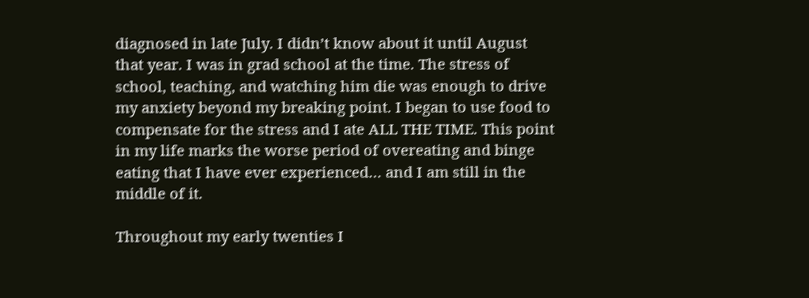diagnosed in late July. I didn’t know about it until August that year. I was in grad school at the time. The stress of school, teaching, and watching him die was enough to drive my anxiety beyond my breaking point. I began to use food to compensate for the stress and I ate ALL THE TIME. This point in my life marks the worse period of overeating and binge eating that I have ever experienced… and I am still in the middle of it.

Throughout my early twenties I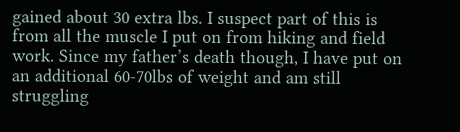gained about 30 extra lbs. I suspect part of this is from all the muscle I put on from hiking and field work. Since my father’s death though, I have put on an additional 60-70lbs of weight and am still struggling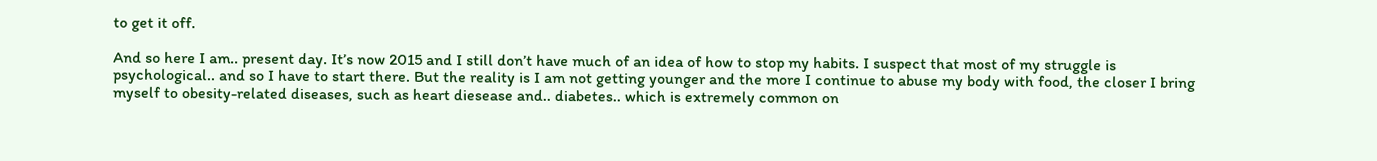to get it off.

And so here I am.. present day. It’s now 2015 and I still don’t have much of an idea of how to stop my habits. I suspect that most of my struggle is psychological.. and so I have to start there. But the reality is I am not getting younger and the more I continue to abuse my body with food, the closer I bring myself to obesity-related diseases, such as heart diesease and.. diabetes.. which is extremely common on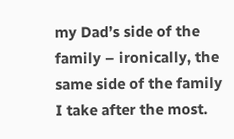my Dad’s side of the family – ironically, the same side of the family I take after the most.